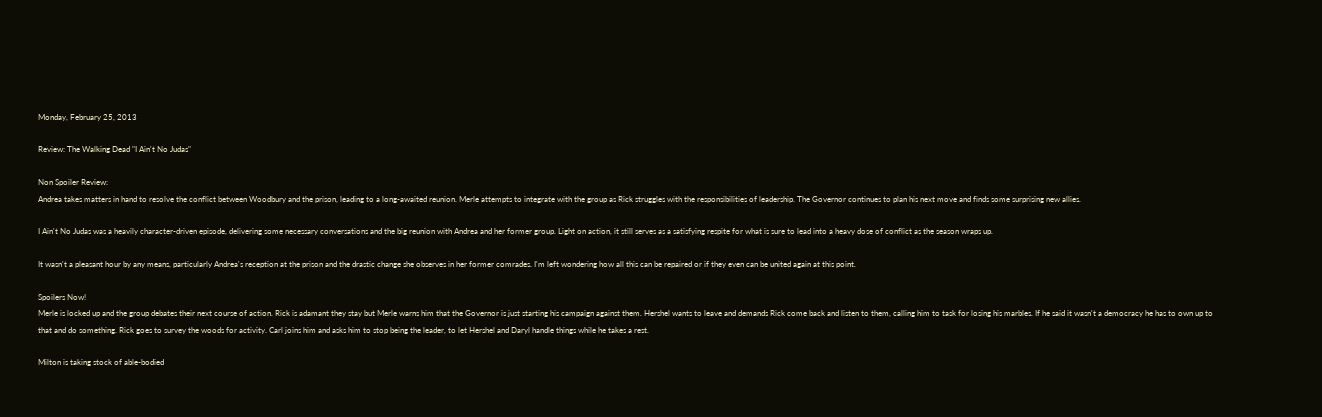Monday, February 25, 2013

Review: The Walking Dead "I Ain't No Judas"

Non Spoiler Review:
Andrea takes matters in hand to resolve the conflict between Woodbury and the prison, leading to a long-awaited reunion. Merle attempts to integrate with the group as Rick struggles with the responsibilities of leadership. The Governor continues to plan his next move and finds some surprising new allies.

I Ain't No Judas was a heavily character-driven episode, delivering some necessary conversations and the big reunion with Andrea and her former group. Light on action, it still serves as a satisfying respite for what is sure to lead into a heavy dose of conflict as the season wraps up.

It wasn't a pleasant hour by any means, particularly Andrea's reception at the prison and the drastic change she observes in her former comrades. I'm left wondering how all this can be repaired or if they even can be united again at this point.

Spoilers Now!
Merle is locked up and the group debates their next course of action. Rick is adamant they stay but Merle warns him that the Governor is just starting his campaign against them. Hershel wants to leave and demands Rick come back and listen to them, calling him to task for losing his marbles. If he said it wasn't a democracy he has to own up to that and do something. Rick goes to survey the woods for activity. Carl joins him and asks him to stop being the leader, to let Hershel and Daryl handle things while he takes a rest.

Milton is taking stock of able-bodied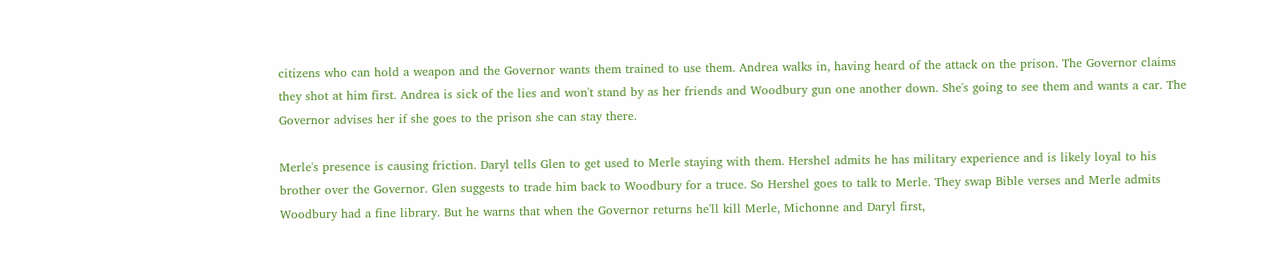citizens who can hold a weapon and the Governor wants them trained to use them. Andrea walks in, having heard of the attack on the prison. The Governor claims they shot at him first. Andrea is sick of the lies and won't stand by as her friends and Woodbury gun one another down. She's going to see them and wants a car. The Governor advises her if she goes to the prison she can stay there.

Merle's presence is causing friction. Daryl tells Glen to get used to Merle staying with them. Hershel admits he has military experience and is likely loyal to his brother over the Governor. Glen suggests to trade him back to Woodbury for a truce. So Hershel goes to talk to Merle. They swap Bible verses and Merle admits Woodbury had a fine library. But he warns that when the Governor returns he'll kill Merle, Michonne and Daryl first,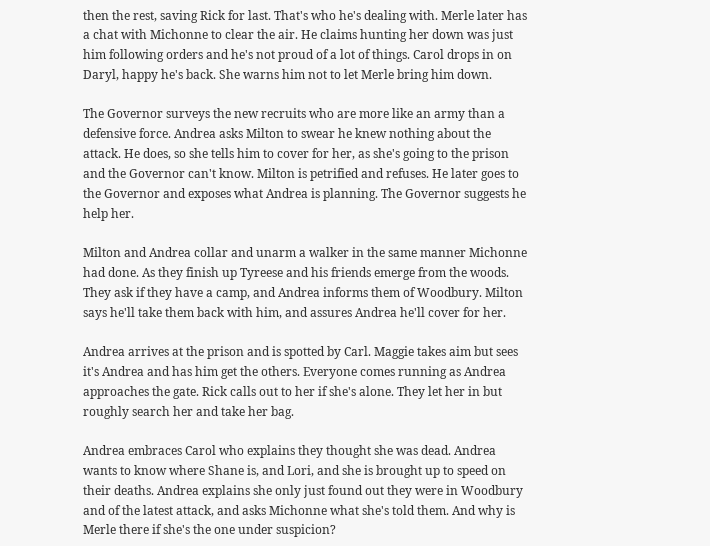then the rest, saving Rick for last. That's who he's dealing with. Merle later has a chat with Michonne to clear the air. He claims hunting her down was just him following orders and he's not proud of a lot of things. Carol drops in on Daryl, happy he's back. She warns him not to let Merle bring him down.

The Governor surveys the new recruits who are more like an army than a defensive force. Andrea asks Milton to swear he knew nothing about the attack. He does, so she tells him to cover for her, as she's going to the prison and the Governor can't know. Milton is petrified and refuses. He later goes to the Governor and exposes what Andrea is planning. The Governor suggests he help her.

Milton and Andrea collar and unarm a walker in the same manner Michonne had done. As they finish up Tyreese and his friends emerge from the woods. They ask if they have a camp, and Andrea informs them of Woodbury. Milton says he'll take them back with him, and assures Andrea he'll cover for her.

Andrea arrives at the prison and is spotted by Carl. Maggie takes aim but sees it's Andrea and has him get the others. Everyone comes running as Andrea approaches the gate. Rick calls out to her if she's alone. They let her in but roughly search her and take her bag.

Andrea embraces Carol who explains they thought she was dead. Andrea wants to know where Shane is, and Lori, and she is brought up to speed on their deaths. Andrea explains she only just found out they were in Woodbury and of the latest attack, and asks Michonne what she's told them. And why is Merle there if she's the one under suspicion?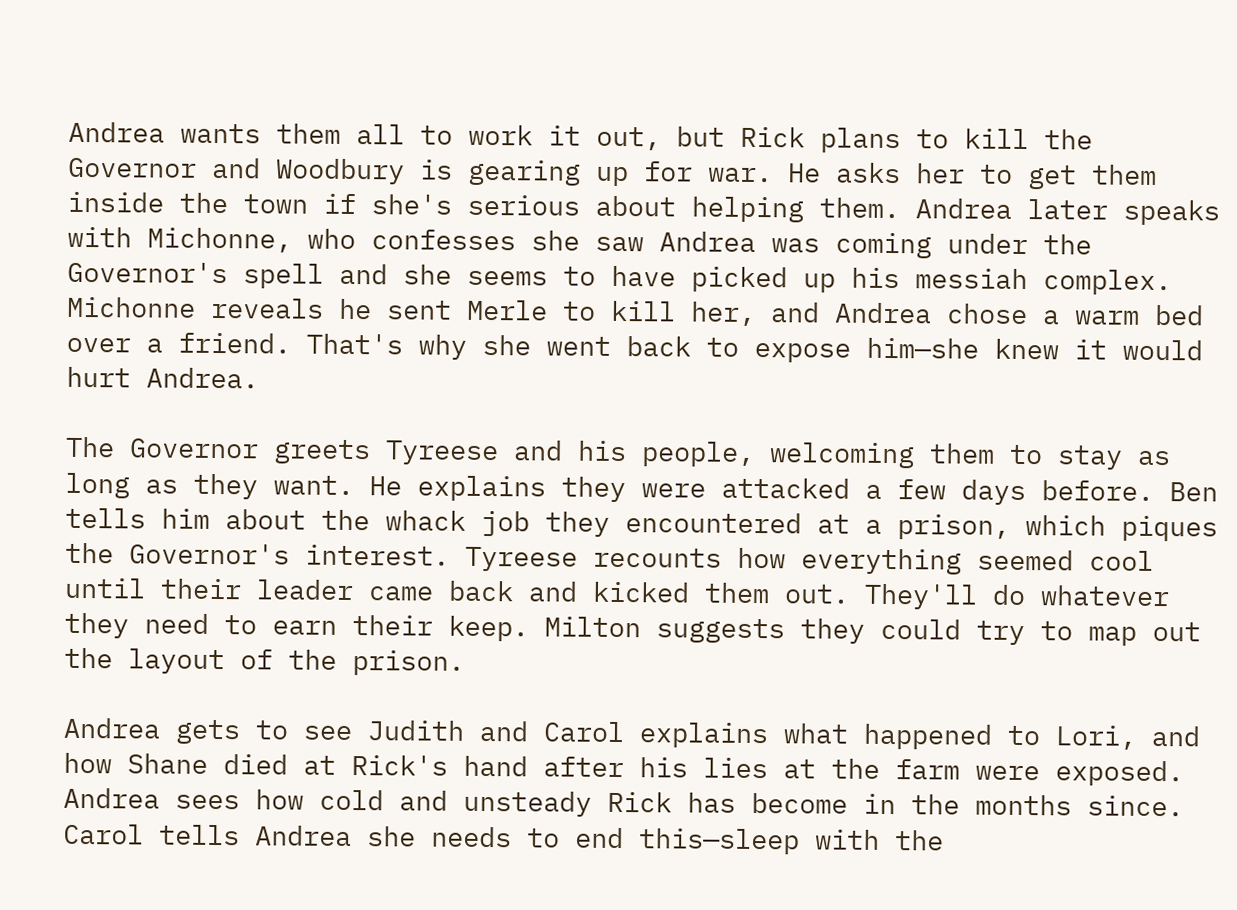Andrea wants them all to work it out, but Rick plans to kill the Governor and Woodbury is gearing up for war. He asks her to get them inside the town if she's serious about helping them. Andrea later speaks with Michonne, who confesses she saw Andrea was coming under the Governor's spell and she seems to have picked up his messiah complex. Michonne reveals he sent Merle to kill her, and Andrea chose a warm bed over a friend. That's why she went back to expose him—she knew it would hurt Andrea.

The Governor greets Tyreese and his people, welcoming them to stay as long as they want. He explains they were attacked a few days before. Ben tells him about the whack job they encountered at a prison, which piques the Governor's interest. Tyreese recounts how everything seemed cool until their leader came back and kicked them out. They'll do whatever they need to earn their keep. Milton suggests they could try to map out the layout of the prison.

Andrea gets to see Judith and Carol explains what happened to Lori, and how Shane died at Rick's hand after his lies at the farm were exposed. Andrea sees how cold and unsteady Rick has become in the months since. Carol tells Andrea she needs to end this—sleep with the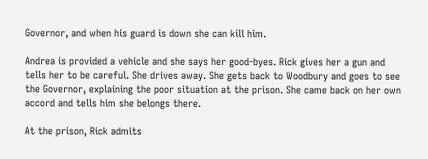Governor, and when his guard is down she can kill him.

Andrea is provided a vehicle and she says her good-byes. Rick gives her a gun and tells her to be careful. She drives away. She gets back to Woodbury and goes to see the Governor, explaining the poor situation at the prison. She came back on her own accord and tells him she belongs there.

At the prison, Rick admits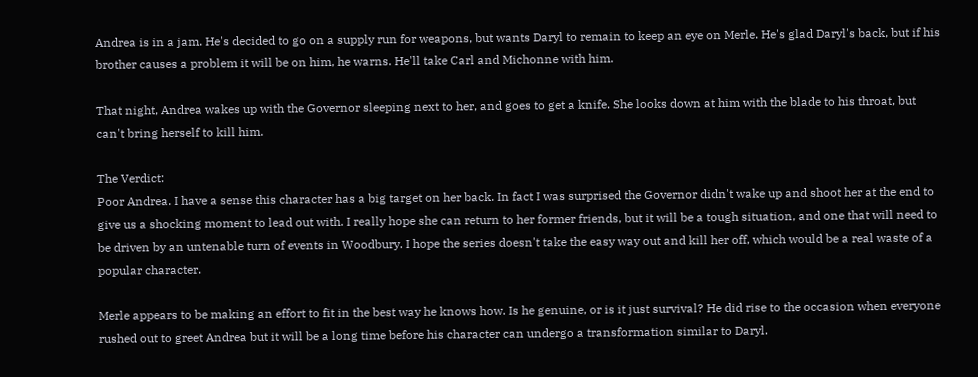Andrea is in a jam. He's decided to go on a supply run for weapons, but wants Daryl to remain to keep an eye on Merle. He's glad Daryl's back, but if his brother causes a problem it will be on him, he warns. He'll take Carl and Michonne with him.

That night, Andrea wakes up with the Governor sleeping next to her, and goes to get a knife. She looks down at him with the blade to his throat, but can't bring herself to kill him.

The Verdict:
Poor Andrea. I have a sense this character has a big target on her back. In fact I was surprised the Governor didn't wake up and shoot her at the end to give us a shocking moment to lead out with. I really hope she can return to her former friends, but it will be a tough situation, and one that will need to be driven by an untenable turn of events in Woodbury. I hope the series doesn't take the easy way out and kill her off, which would be a real waste of a popular character.

Merle appears to be making an effort to fit in the best way he knows how. Is he genuine, or is it just survival? He did rise to the occasion when everyone rushed out to greet Andrea but it will be a long time before his character can undergo a transformation similar to Daryl.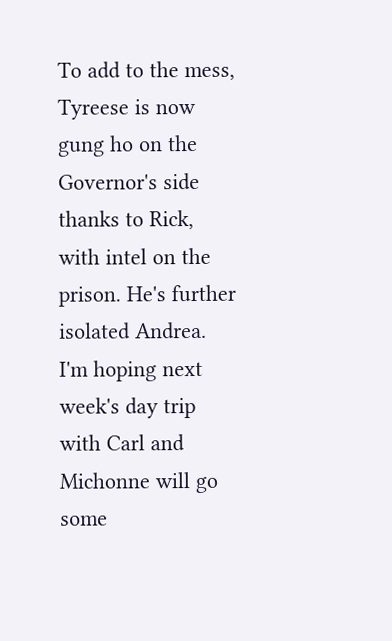To add to the mess, Tyreese is now gung ho on the Governor's side thanks to Rick, with intel on the prison. He's further isolated Andrea. I'm hoping next week's day trip with Carl and Michonne will go some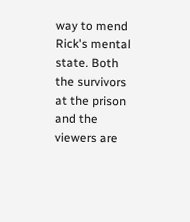way to mend Rick's mental state. Both the survivors at the prison and the viewers are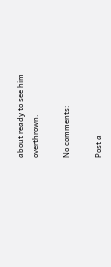about ready to see him overthrown.

No comments:

Post a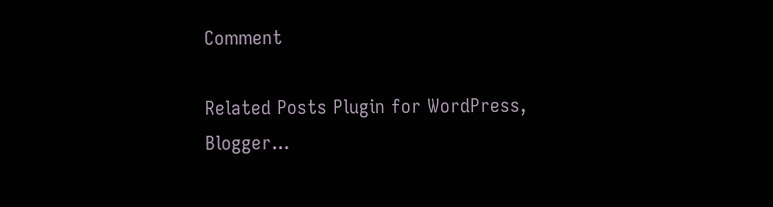Comment

Related Posts Plugin for WordPress, Blogger...